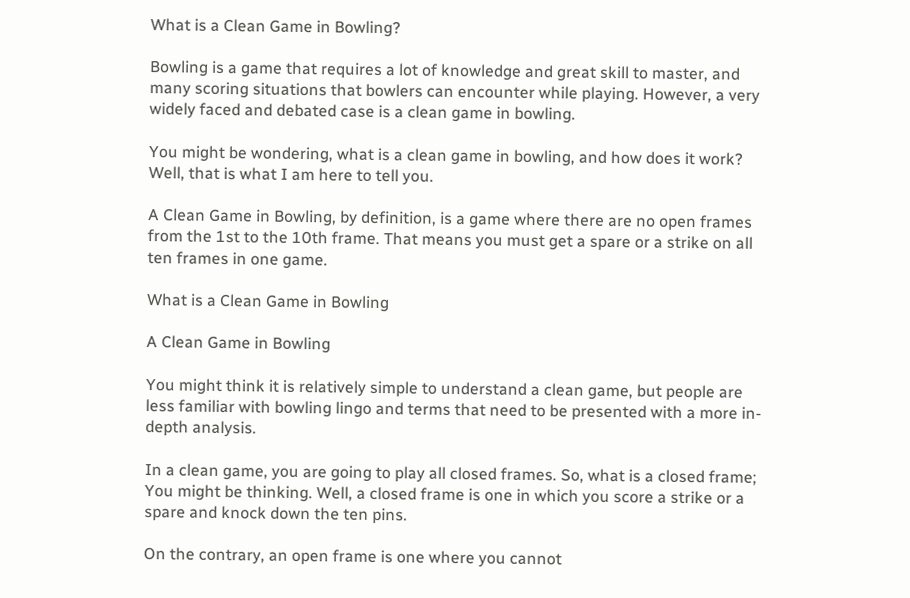What is a Clean Game in Bowling?

Bowling is a game that requires a lot of knowledge and great skill to master, and many scoring situations that bowlers can encounter while playing. However, a very widely faced and debated case is a clean game in bowling.

You might be wondering, what is a clean game in bowling, and how does it work? Well, that is what I am here to tell you.

A Clean Game in Bowling, by definition, is a game where there are no open frames from the 1st to the 10th frame. That means you must get a spare or a strike on all ten frames in one game.

What is a Clean Game in Bowling

A Clean Game in Bowling

You might think it is relatively simple to understand a clean game, but people are less familiar with bowling lingo and terms that need to be presented with a more in-depth analysis.

In a clean game, you are going to play all closed frames. So, what is a closed frame; You might be thinking. Well, a closed frame is one in which you score a strike or a spare and knock down the ten pins.

On the contrary, an open frame is one where you cannot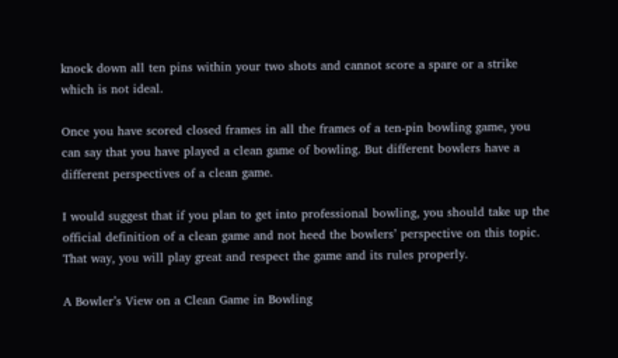knock down all ten pins within your two shots and cannot score a spare or a strike which is not ideal.

Once you have scored closed frames in all the frames of a ten-pin bowling game, you can say that you have played a clean game of bowling. But different bowlers have a different perspectives of a clean game.

I would suggest that if you plan to get into professional bowling, you should take up the official definition of a clean game and not heed the bowlers’ perspective on this topic. That way, you will play great and respect the game and its rules properly.

A Bowler’s View on a Clean Game in Bowling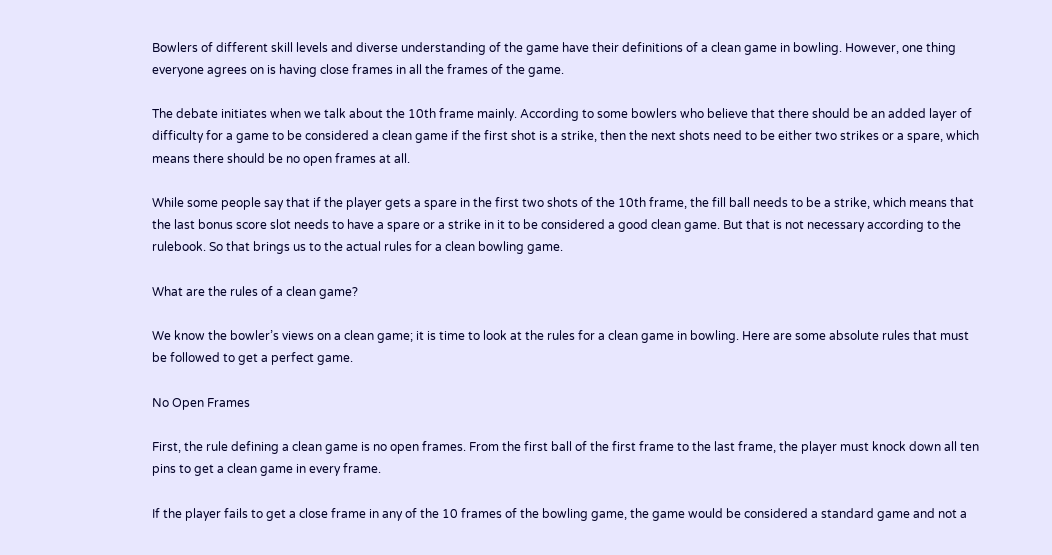Bowlers of different skill levels and diverse understanding of the game have their definitions of a clean game in bowling. However, one thing everyone agrees on is having close frames in all the frames of the game.

The debate initiates when we talk about the 10th frame mainly. According to some bowlers who believe that there should be an added layer of difficulty for a game to be considered a clean game if the first shot is a strike, then the next shots need to be either two strikes or a spare, which means there should be no open frames at all.

While some people say that if the player gets a spare in the first two shots of the 10th frame, the fill ball needs to be a strike, which means that the last bonus score slot needs to have a spare or a strike in it to be considered a good clean game. But that is not necessary according to the rulebook. So that brings us to the actual rules for a clean bowling game.

What are the rules of a clean game?

We know the bowler’s views on a clean game; it is time to look at the rules for a clean game in bowling. Here are some absolute rules that must be followed to get a perfect game.

No Open Frames

First, the rule defining a clean game is no open frames. From the first ball of the first frame to the last frame, the player must knock down all ten pins to get a clean game in every frame.

If the player fails to get a close frame in any of the 10 frames of the bowling game, the game would be considered a standard game and not a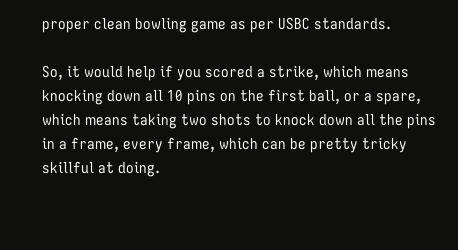proper clean bowling game as per USBC standards.

So, it would help if you scored a strike, which means knocking down all 10 pins on the first ball, or a spare, which means taking two shots to knock down all the pins in a frame, every frame, which can be pretty tricky skillful at doing.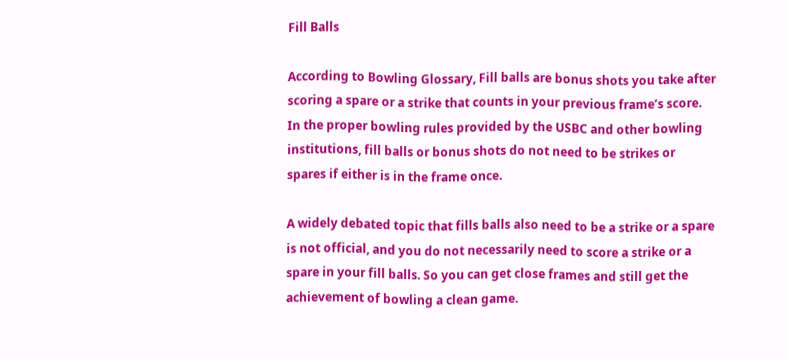Fill Balls

According to Bowling Glossary, Fill balls are bonus shots you take after scoring a spare or a strike that counts in your previous frame’s score. In the proper bowling rules provided by the USBC and other bowling institutions, fill balls or bonus shots do not need to be strikes or spares if either is in the frame once.

A widely debated topic that fills balls also need to be a strike or a spare is not official, and you do not necessarily need to score a strike or a spare in your fill balls. So you can get close frames and still get the achievement of bowling a clean game.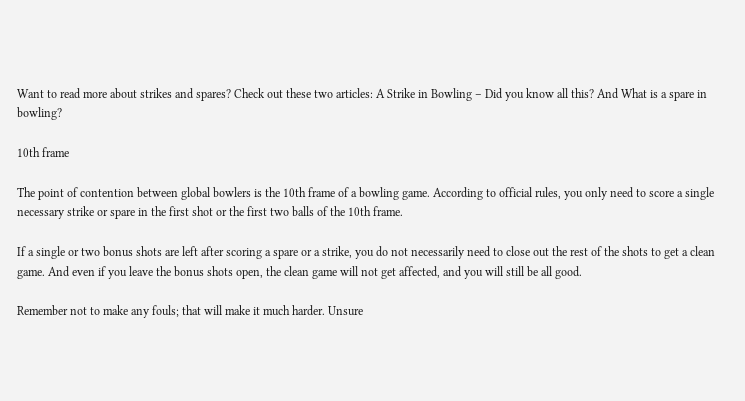Want to read more about strikes and spares? Check out these two articles: A Strike in Bowling – Did you know all this? And What is a spare in bowling?

10th frame

The point of contention between global bowlers is the 10th frame of a bowling game. According to official rules, you only need to score a single necessary strike or spare in the first shot or the first two balls of the 10th frame.

If a single or two bonus shots are left after scoring a spare or a strike, you do not necessarily need to close out the rest of the shots to get a clean game. And even if you leave the bonus shots open, the clean game will not get affected, and you will still be all good.

Remember not to make any fouls; that will make it much harder. Unsure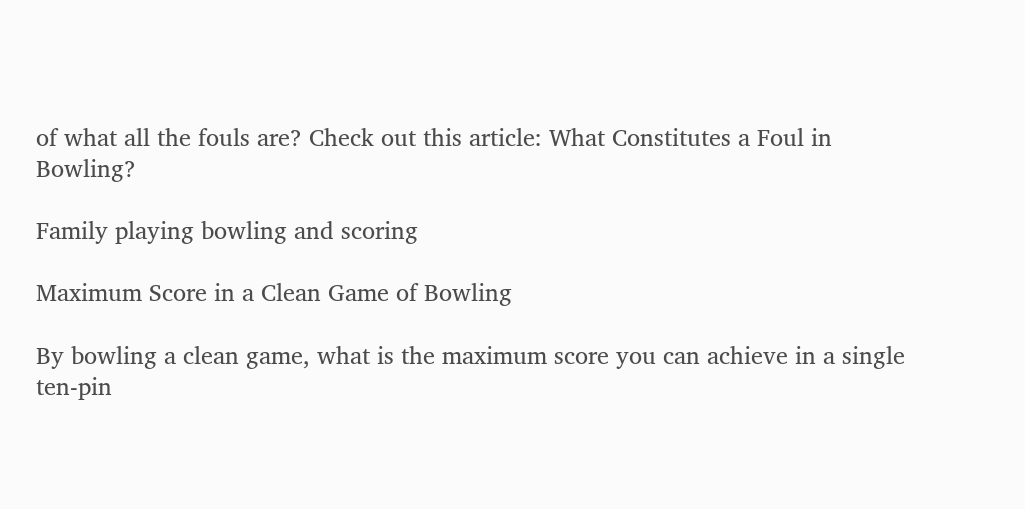of what all the fouls are? Check out this article: What Constitutes a Foul in Bowling?

Family playing bowling and scoring

Maximum Score in a Clean Game of Bowling

By bowling a clean game, what is the maximum score you can achieve in a single ten-pin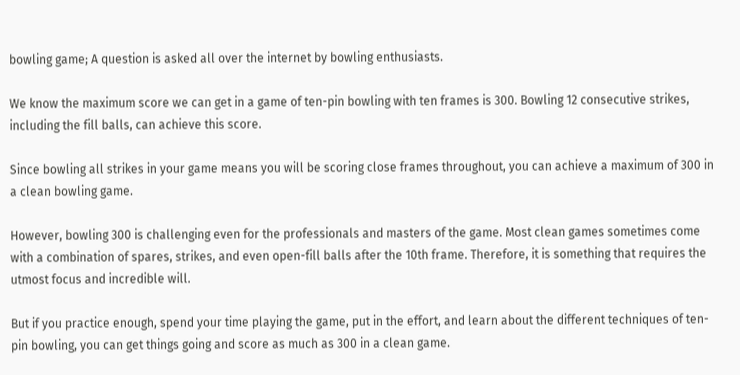bowling game; A question is asked all over the internet by bowling enthusiasts.

We know the maximum score we can get in a game of ten-pin bowling with ten frames is 300. Bowling 12 consecutive strikes, including the fill balls, can achieve this score.

Since bowling all strikes in your game means you will be scoring close frames throughout, you can achieve a maximum of 300 in a clean bowling game.

However, bowling 300 is challenging even for the professionals and masters of the game. Most clean games sometimes come with a combination of spares, strikes, and even open-fill balls after the 10th frame. Therefore, it is something that requires the utmost focus and incredible will.

But if you practice enough, spend your time playing the game, put in the effort, and learn about the different techniques of ten-pin bowling, you can get things going and score as much as 300 in a clean game.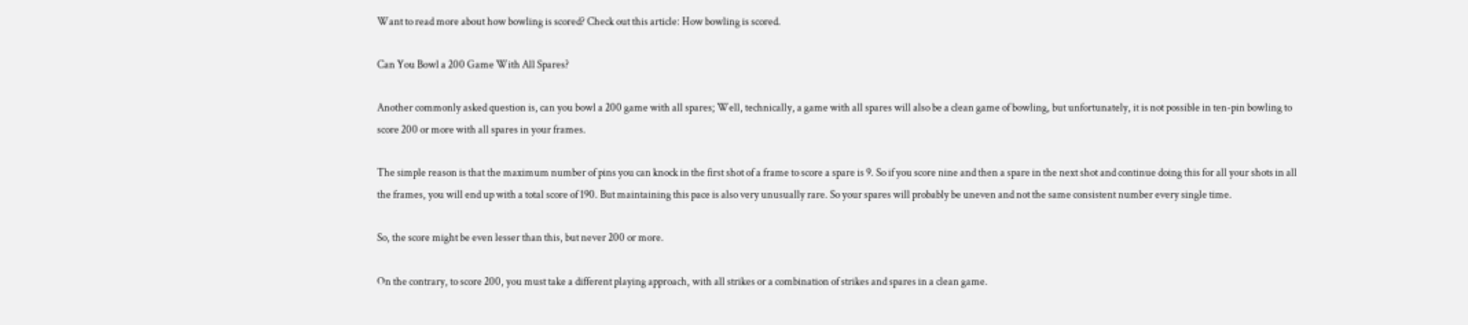Want to read more about how bowling is scored? Check out this article: How bowling is scored.

Can You Bowl a 200 Game With All Spares?

Another commonly asked question is, can you bowl a 200 game with all spares; Well, technically, a game with all spares will also be a clean game of bowling, but unfortunately, it is not possible in ten-pin bowling to score 200 or more with all spares in your frames.

The simple reason is that the maximum number of pins you can knock in the first shot of a frame to score a spare is 9. So if you score nine and then a spare in the next shot and continue doing this for all your shots in all the frames, you will end up with a total score of 190. But maintaining this pace is also very unusually rare. So your spares will probably be uneven and not the same consistent number every single time.

So, the score might be even lesser than this, but never 200 or more.

On the contrary, to score 200, you must take a different playing approach, with all strikes or a combination of strikes and spares in a clean game.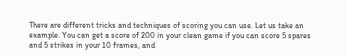There are different tricks and techniques of scoring you can use. Let us take an example. You can get a score of 200 in your clean game if you can score 5 spares and 5 strikes in your 10 frames, and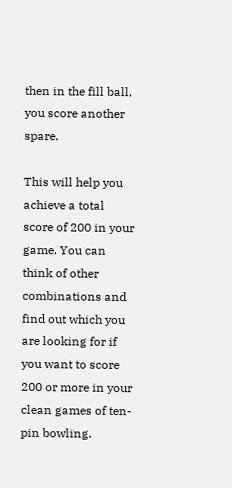then in the fill ball, you score another spare.

This will help you achieve a total score of 200 in your game. You can think of other combinations and find out which you are looking for if you want to score 200 or more in your clean games of ten-pin bowling.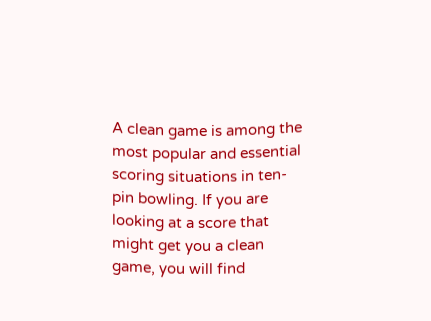A clean game is among the most popular and essential scoring situations in ten-pin bowling. If you are looking at a score that might get you a clean game, you will find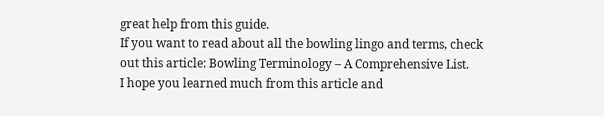great help from this guide.
If you want to read about all the bowling lingo and terms, check out this article: Bowling Terminology – A Comprehensive List.
I hope you learned much from this article and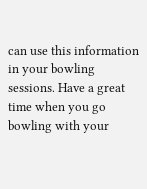can use this information in your bowling sessions. Have a great time when you go bowling with your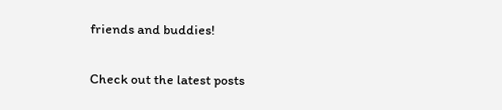friends and buddies!

Check out the latest posts